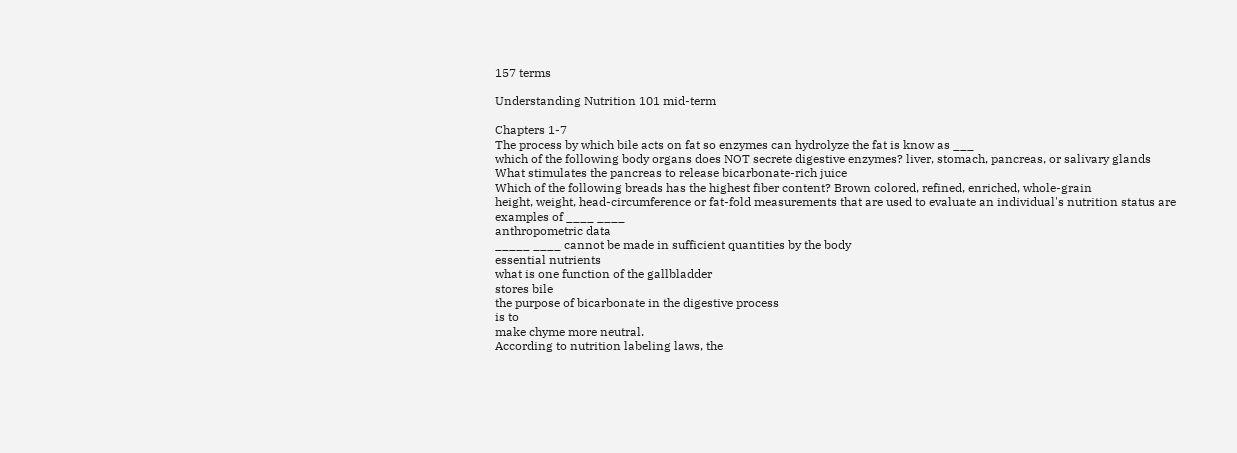157 terms

Understanding Nutrition 101 mid-term

Chapters 1-7
The process by which bile acts on fat so enzymes can hydrolyze the fat is know as ___
which of the following body organs does NOT secrete digestive enzymes? liver, stomach, pancreas, or salivary glands
What stimulates the pancreas to release bicarbonate-rich juice
Which of the following breads has the highest fiber content? Brown colored, refined, enriched, whole-grain
height, weight, head-circumference or fat-fold measurements that are used to evaluate an individual's nutrition status are
examples of ____ ____
anthropometric data
_____ ____ cannot be made in sufficient quantities by the body
essential nutrients
what is one function of the gallbladder
stores bile
the purpose of bicarbonate in the digestive process
is to
make chyme more neutral.
According to nutrition labeling laws, the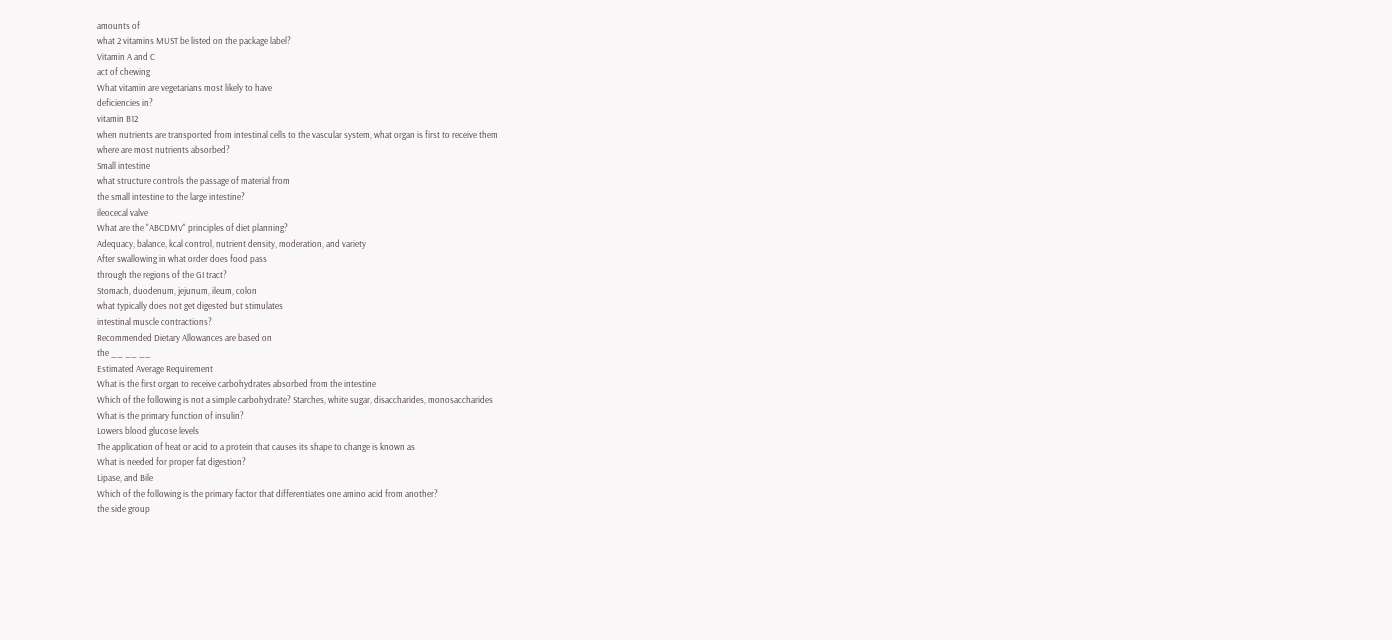amounts of
what 2 vitamins MUST be listed on the package label?
Vitamin A and C
act of chewing
What vitamin are vegetarians most likely to have
deficiencies in?
vitamin B12
when nutrients are transported from intestinal cells to the vascular system, what organ is first to receive them
where are most nutrients absorbed?
Small intestine
what structure controls the passage of material from
the small intestine to the large intestine?
ileocecal valve
What are the "ABCDMV" principles of diet planning?
Adequacy, balance, kcal control, nutrient density, moderation, and variety
After swallowing in what order does food pass
through the regions of the GI tract?
Stomach, duodenum, jejunum, ileum, colon
what typically does not get digested but stimulates
intestinal muscle contractions?
Recommended Dietary Allowances are based on
the __ __ __
Estimated Average Requirement
What is the first organ to receive carbohydrates absorbed from the intestine
Which of the following is not a simple carbohydrate? Starches, white sugar, disaccharides, monosaccharides
What is the primary function of insulin?
Lowers blood glucose levels
The application of heat or acid to a protein that causes its shape to change is known as
What is needed for proper fat digestion?
Lipase, and Bile
Which of the following is the primary factor that differentiates one amino acid from another?
the side group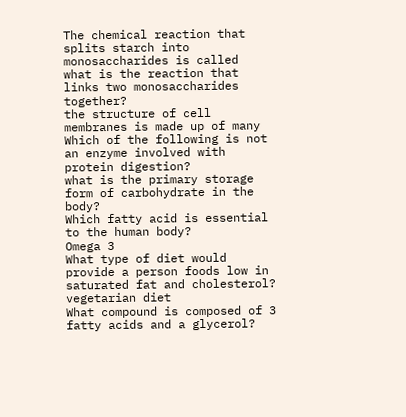The chemical reaction that splits starch into monosaccharides is called
what is the reaction that links two monosaccharides together?
the structure of cell membranes is made up of many
Which of the following is not an enzyme involved with protein digestion?
what is the primary storage form of carbohydrate in the body?
Which fatty acid is essential to the human body?
Omega 3
What type of diet would provide a person foods low in saturated fat and cholesterol?
vegetarian diet
What compound is composed of 3 fatty acids and a glycerol?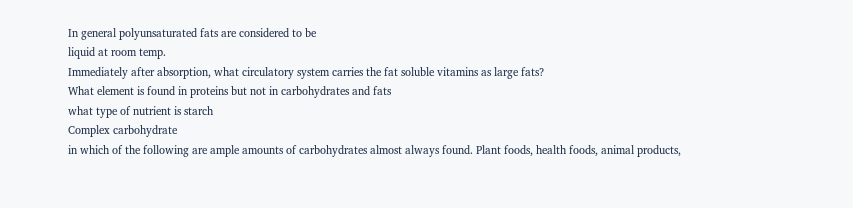In general polyunsaturated fats are considered to be
liquid at room temp.
Immediately after absorption, what circulatory system carries the fat soluble vitamins as large fats?
What element is found in proteins but not in carbohydrates and fats
what type of nutrient is starch
Complex carbohydrate
in which of the following are ample amounts of carbohydrates almost always found. Plant foods, health foods, animal products,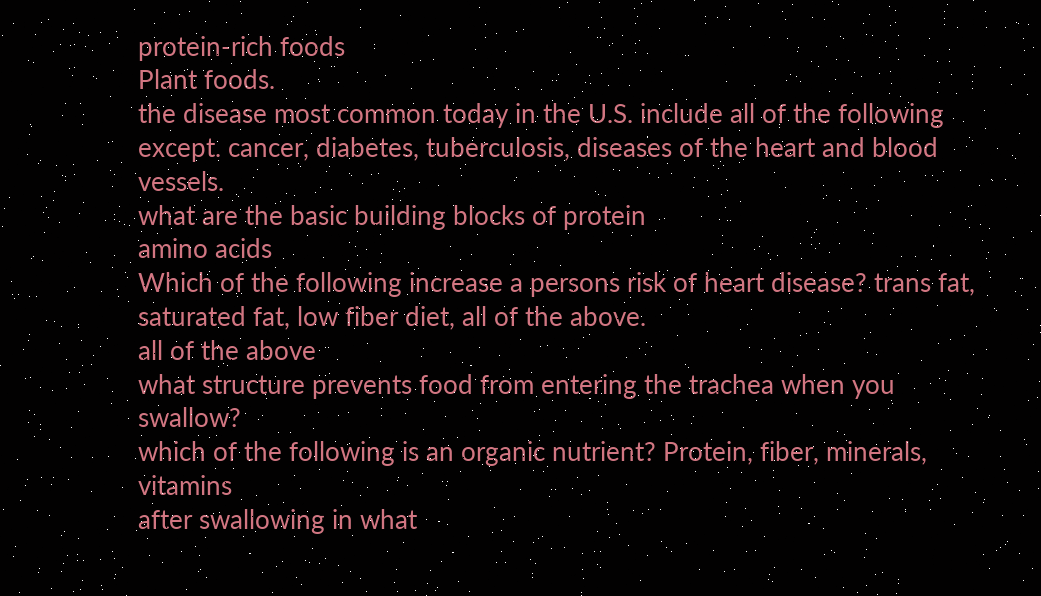protein-rich foods
Plant foods.
the disease most common today in the U.S. include all of the following except. cancer, diabetes, tuberculosis, diseases of the heart and blood vessels.
what are the basic building blocks of protein
amino acids
Which of the following increase a persons risk of heart disease? trans fat, saturated fat, low fiber diet, all of the above.
all of the above
what structure prevents food from entering the trachea when you swallow?
which of the following is an organic nutrient? Protein, fiber, minerals, vitamins
after swallowing in what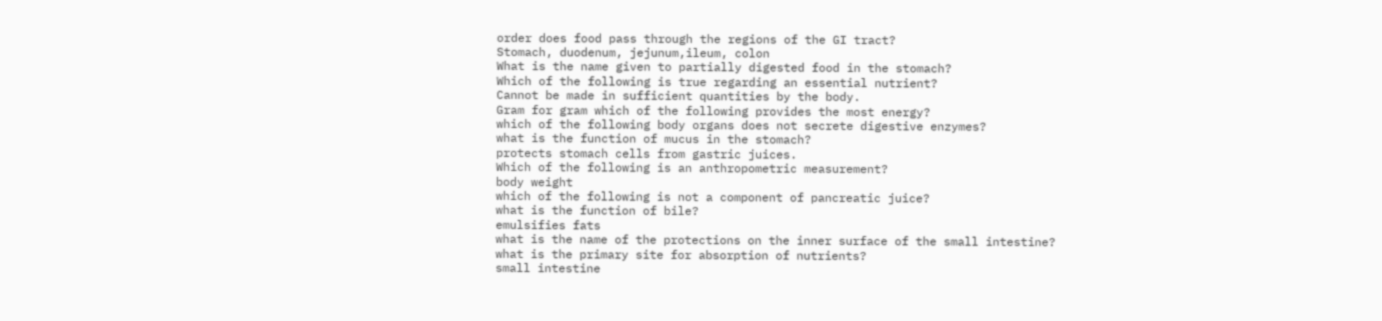order does food pass through the regions of the GI tract?
Stomach, duodenum, jejunum,ileum, colon
What is the name given to partially digested food in the stomach?
Which of the following is true regarding an essential nutrient?
Cannot be made in sufficient quantities by the body.
Gram for gram which of the following provides the most energy?
which of the following body organs does not secrete digestive enzymes?
what is the function of mucus in the stomach?
protects stomach cells from gastric juices.
Which of the following is an anthropometric measurement?
body weight
which of the following is not a component of pancreatic juice?
what is the function of bile?
emulsifies fats
what is the name of the protections on the inner surface of the small intestine?
what is the primary site for absorption of nutrients?
small intestine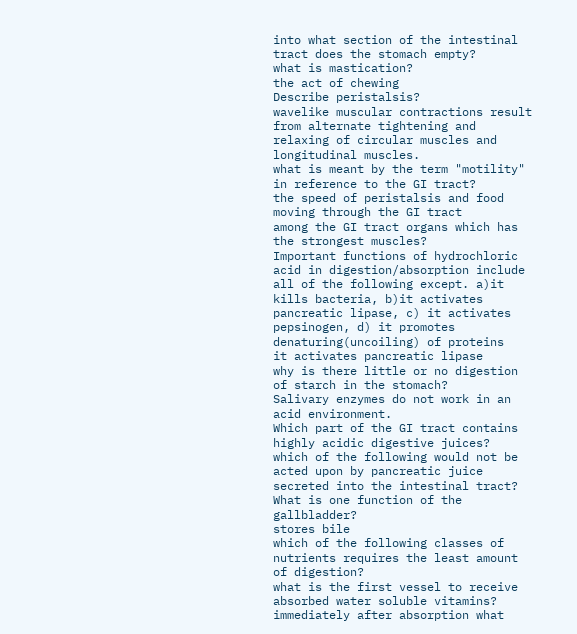into what section of the intestinal tract does the stomach empty?
what is mastication?
the act of chewing
Describe peristalsis?
wavelike muscular contractions result from alternate tightening and relaxing of circular muscles and longitudinal muscles.
what is meant by the term "motility" in reference to the GI tract?
the speed of peristalsis and food moving through the GI tract
among the GI tract organs which has the strongest muscles?
Important functions of hydrochloric acid in digestion/absorption include all of the following except. a)it kills bacteria, b)it activates pancreatic lipase, c) it activates pepsinogen, d) it promotes denaturing(uncoiling) of proteins
it activates pancreatic lipase
why is there little or no digestion of starch in the stomach?
Salivary enzymes do not work in an acid environment.
Which part of the GI tract contains highly acidic digestive juices?
which of the following would not be acted upon by pancreatic juice secreted into the intestinal tract?
What is one function of the gallbladder?
stores bile
which of the following classes of nutrients requires the least amount of digestion?
what is the first vessel to receive absorbed water soluble vitamins?
immediately after absorption what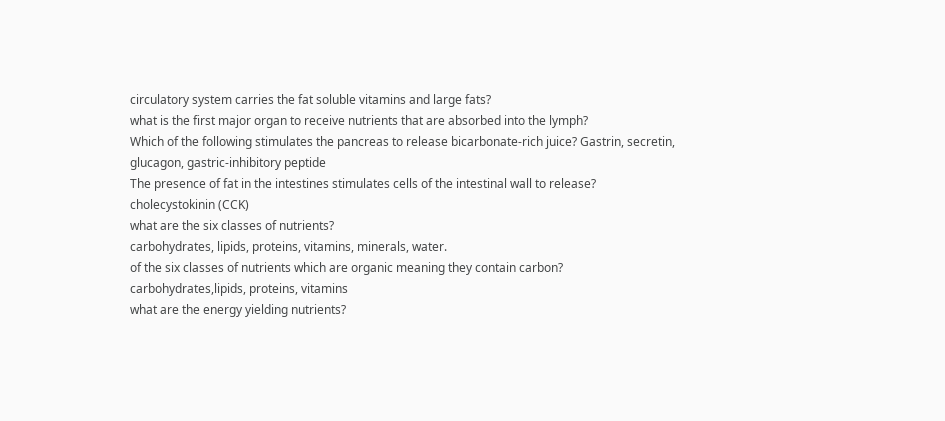circulatory system carries the fat soluble vitamins and large fats?
what is the first major organ to receive nutrients that are absorbed into the lymph?
Which of the following stimulates the pancreas to release bicarbonate-rich juice? Gastrin, secretin, glucagon, gastric-inhibitory peptide
The presence of fat in the intestines stimulates cells of the intestinal wall to release?
cholecystokinin (CCK)
what are the six classes of nutrients?
carbohydrates, lipids, proteins, vitamins, minerals, water.
of the six classes of nutrients which are organic meaning they contain carbon?
carbohydrates,lipids, proteins, vitamins
what are the energy yielding nutrients?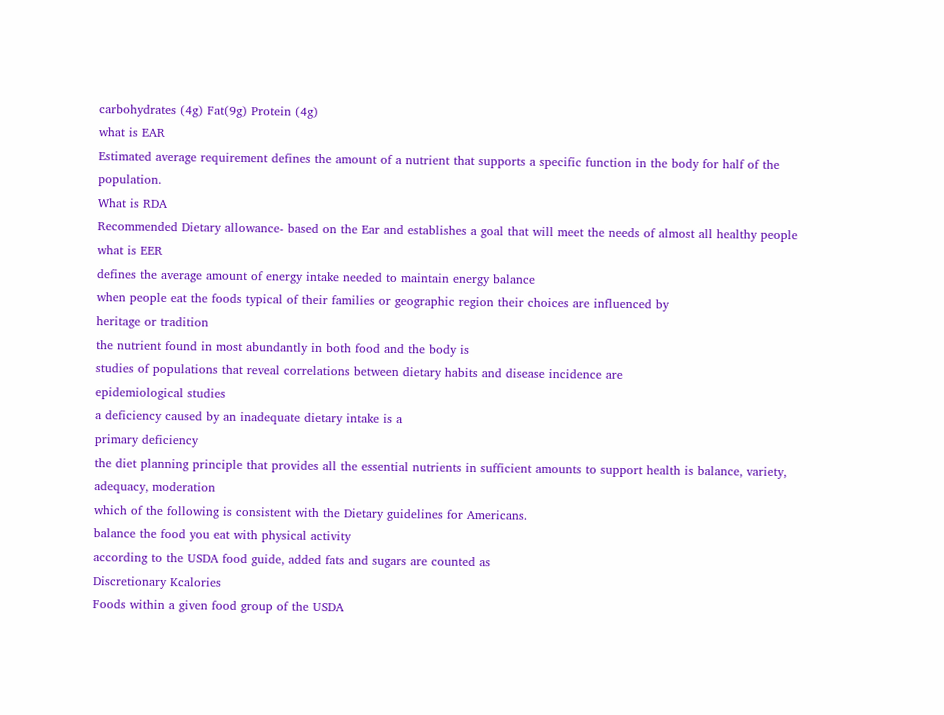carbohydrates (4g) Fat(9g) Protein (4g)
what is EAR
Estimated average requirement defines the amount of a nutrient that supports a specific function in the body for half of the population.
What is RDA
Recommended Dietary allowance- based on the Ear and establishes a goal that will meet the needs of almost all healthy people
what is EER
defines the average amount of energy intake needed to maintain energy balance
when people eat the foods typical of their families or geographic region their choices are influenced by
heritage or tradition
the nutrient found in most abundantly in both food and the body is
studies of populations that reveal correlations between dietary habits and disease incidence are
epidemiological studies
a deficiency caused by an inadequate dietary intake is a
primary deficiency
the diet planning principle that provides all the essential nutrients in sufficient amounts to support health is balance, variety, adequacy, moderation
which of the following is consistent with the Dietary guidelines for Americans.
balance the food you eat with physical activity
according to the USDA food guide, added fats and sugars are counted as
Discretionary Kcalories
Foods within a given food group of the USDA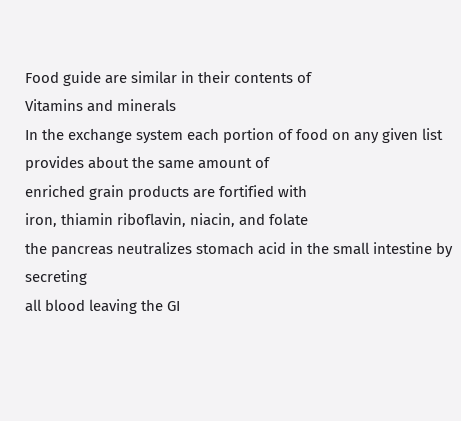Food guide are similar in their contents of
Vitamins and minerals
In the exchange system each portion of food on any given list provides about the same amount of
enriched grain products are fortified with
iron, thiamin riboflavin, niacin, and folate
the pancreas neutralizes stomach acid in the small intestine by secreting
all blood leaving the GI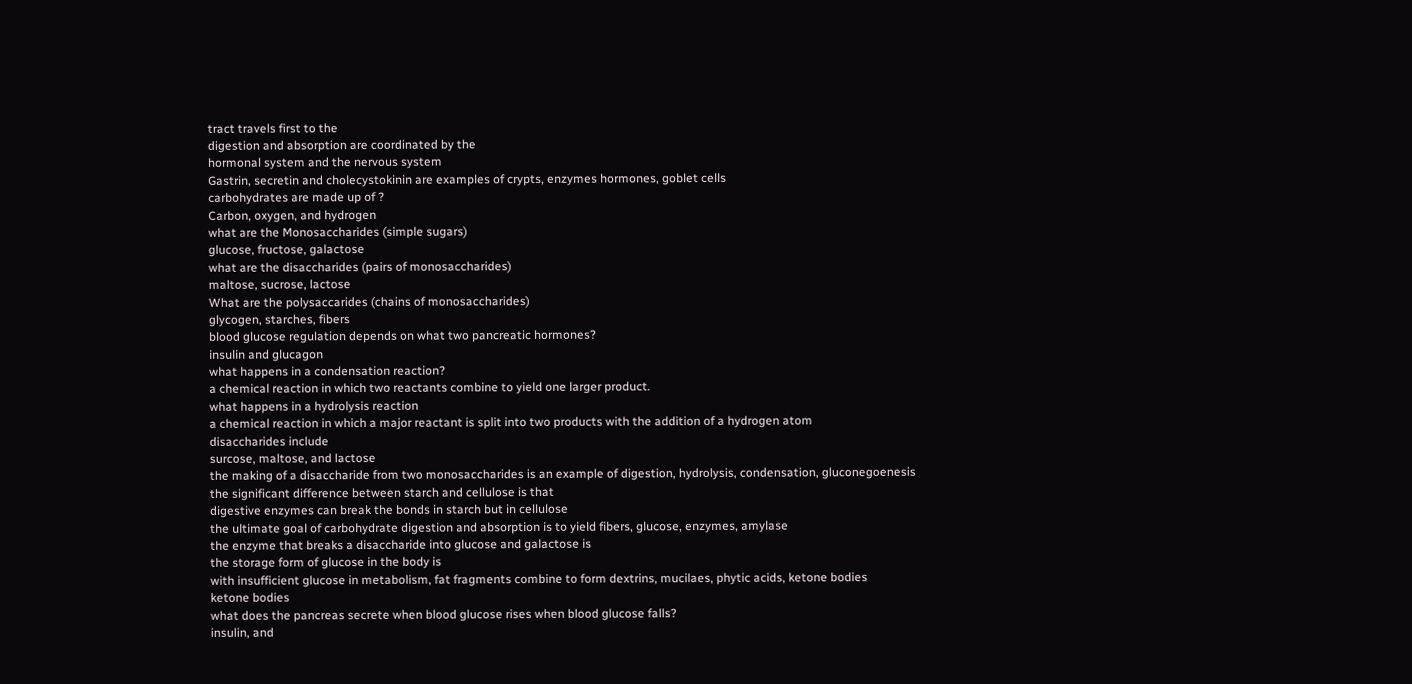tract travels first to the
digestion and absorption are coordinated by the
hormonal system and the nervous system
Gastrin, secretin and cholecystokinin are examples of crypts, enzymes hormones, goblet cells
carbohydrates are made up of ?
Carbon, oxygen, and hydrogen
what are the Monosaccharides (simple sugars)
glucose, fructose, galactose
what are the disaccharides (pairs of monosaccharides)
maltose, sucrose, lactose
What are the polysaccarides (chains of monosaccharides)
glycogen, starches, fibers
blood glucose regulation depends on what two pancreatic hormones?
insulin and glucagon
what happens in a condensation reaction?
a chemical reaction in which two reactants combine to yield one larger product.
what happens in a hydrolysis reaction
a chemical reaction in which a major reactant is split into two products with the addition of a hydrogen atom
disaccharides include
surcose, maltose, and lactose
the making of a disaccharide from two monosaccharides is an example of digestion, hydrolysis, condensation, gluconegoenesis
the significant difference between starch and cellulose is that
digestive enzymes can break the bonds in starch but in cellulose
the ultimate goal of carbohydrate digestion and absorption is to yield fibers, glucose, enzymes, amylase
the enzyme that breaks a disaccharide into glucose and galactose is
the storage form of glucose in the body is
with insufficient glucose in metabolism, fat fragments combine to form dextrins, mucilaes, phytic acids, ketone bodies
ketone bodies
what does the pancreas secrete when blood glucose rises when blood glucose falls?
insulin, and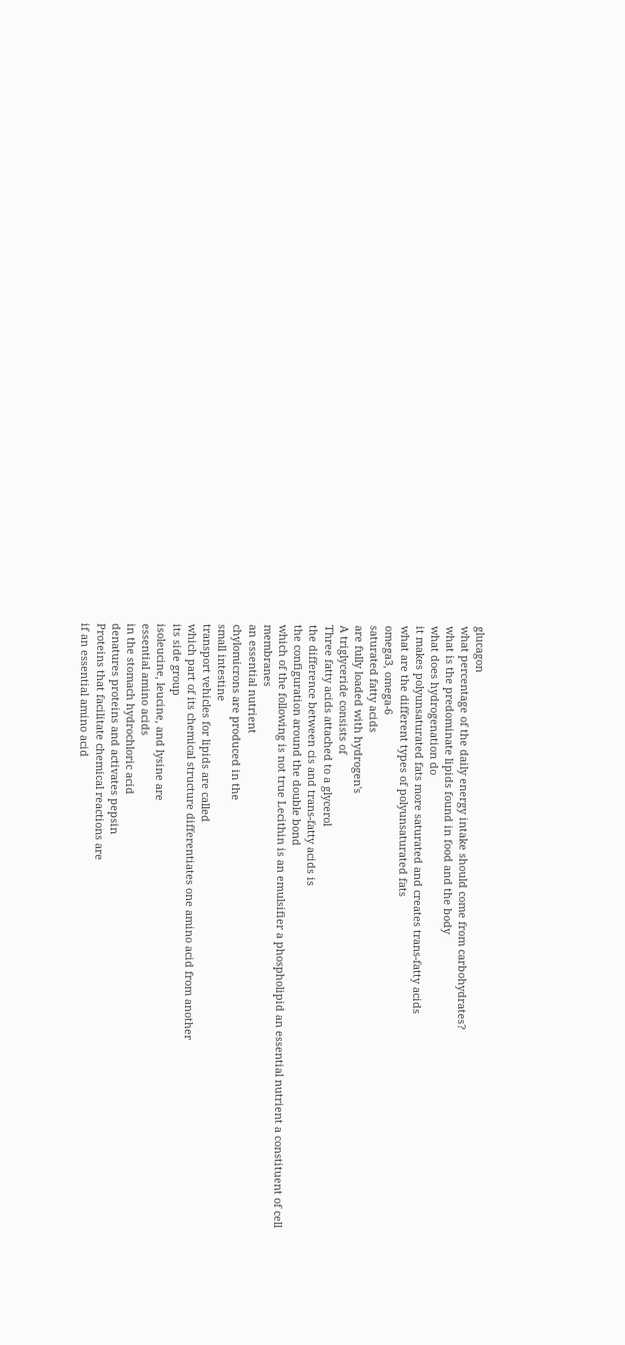glucagon
what percentage of the daily energy intake should come from carbohydrates?
what is the predominate lipids found in food and the body
what does hydrogenation do
it makes polyunsaturated fats more saturated and creates trans-fatty acids
what are the different types of polyunsaturated fats
omega3, omega-6
saturated fatty acids
are fully loaded with hydrogen's
A triglyceride consists of
Three fatty acids attached to a glycerol
the difference between cis and trans-fatty acids is
the configuration around the double bond
which of the following is not true Lecithin is an emulsifier a phospholipid an essential nutrient a constituent of cell membranes
an essential nutrient
chylomicrons are produced in the
small intestine
transport vehicles for lipids are called
which part of its chemical structure differentiates one amino acid from another
its side group
isoleucine, leucine, and lysine are
essential amino acids
in the stomach hydrochloric acid
denatures proteins and activates pepsin
Proteins that facilitate chemical reactions are
if an essential amino acid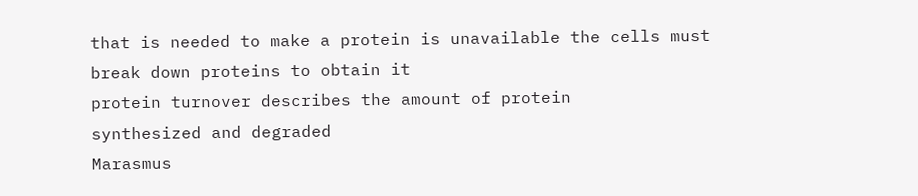that is needed to make a protein is unavailable the cells must
break down proteins to obtain it
protein turnover describes the amount of protein
synthesized and degraded
Marasmus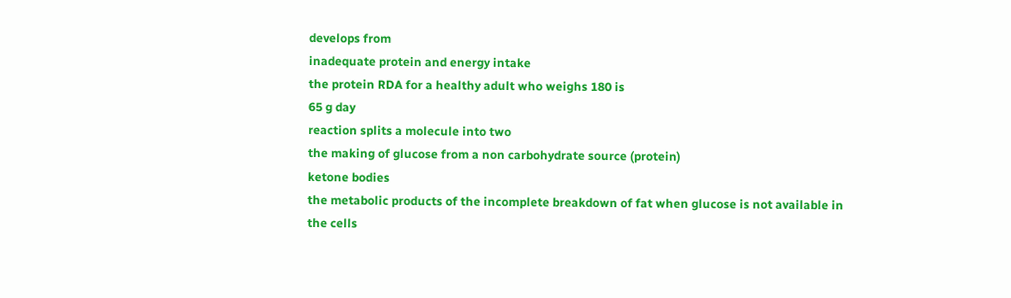develops from
inadequate protein and energy intake
the protein RDA for a healthy adult who weighs 180 is
65 g day
reaction splits a molecule into two
the making of glucose from a non carbohydrate source (protein)
ketone bodies
the metabolic products of the incomplete breakdown of fat when glucose is not available in the cells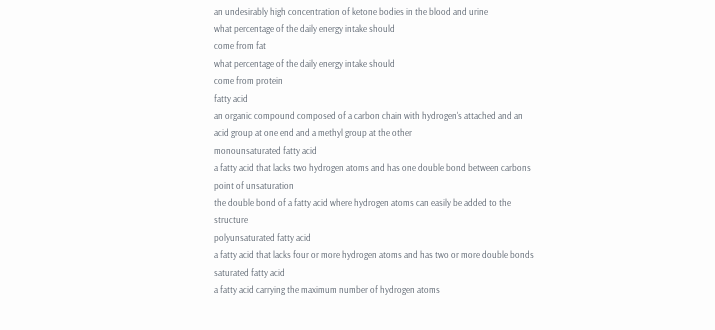an undesirably high concentration of ketone bodies in the blood and urine
what percentage of the daily energy intake should
come from fat
what percentage of the daily energy intake should
come from protein
fatty acid
an organic compound composed of a carbon chain with hydrogen's attached and an acid group at one end and a methyl group at the other
monounsaturated fatty acid
a fatty acid that lacks two hydrogen atoms and has one double bond between carbons
point of unsaturation
the double bond of a fatty acid where hydrogen atoms can easily be added to the structure
polyunsaturated fatty acid
a fatty acid that lacks four or more hydrogen atoms and has two or more double bonds
saturated fatty acid
a fatty acid carrying the maximum number of hydrogen atoms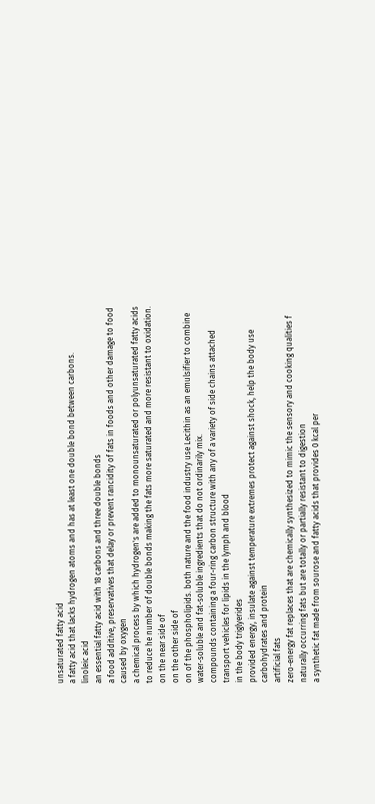unsaturated fatty acid
a fatty acid that lacks hydrogen atoms and has at least one double bond between carbons.
linoleic acid
an essential fatty acid with 18 carbons and three double bonds
a food additive, preservatives that delay or prevent rancidity of fats in foods and other damage to food caused by oxygen
a chemical process by which hydrogen's are added to monounsaturated or polyunsaturated fatty acids to reduce he number of double bonds making the fats more saturated and more resistant to oxidation.
on the near side of
on the other side of
on of the phospholipids. both nature and the food industry use Lecithin as an emulsifier to combine water-soluble and fat-soluble ingredients that do not ordinarily mix.
compounds containing a four-ring carbon structure with any of a variety of side chains attached
transport vehicles for lipids in the lymph and blood
in the body triglyerides
provided energy, insulate against temperature extremes protect against shock, help the body use carbohydrates and protein
artificial fats
zero-energy fat replaces that are chemically synthesized to mimic the sensory and cooking qualities f naturally occurring fats but are totally or partially resistant to digestion
a synthetic fat made from sourose and fatty acids that provides 0 kcal per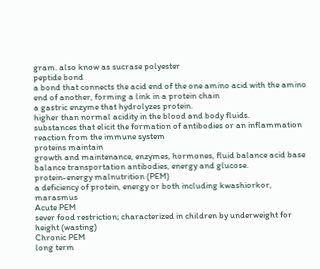gram. also know as sucrase polyester
peptide bond
a bond that connects the acid end of the one amino acid with the amino end of another, forming a link in a protein chain
a gastric enzyme that hydrolyzes protein.
higher than normal acidity in the blood and body fluids.
substances that elicit the formation of antibodies or an inflammation reaction from the immune system
proteins maintain
growth and maintenance, enzymes, hormones, fluid balance acid base balance transportation antibodies, energy and glucose.
protein-energy malnutrition (PEM)
a deficiency of protein, energy or both including kwashiorkor, marasmus
Acute PEM
sever food restriction; characterized in children by underweight for height (wasting)
Chronic PEM
long term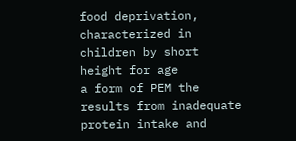food deprivation, characterized in children by short height for age
a form of PEM the results from inadequate protein intake and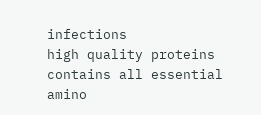infections
high quality proteins
contains all essential amino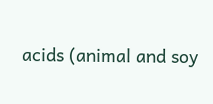acids (animal and soy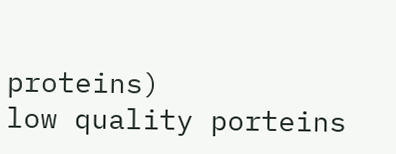proteins)
low quality porteins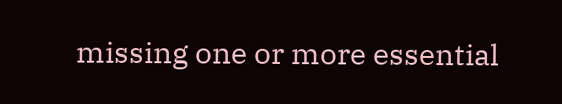missing one or more essential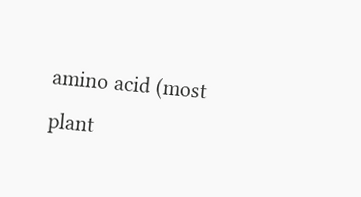amino acid (most plant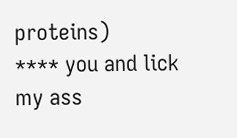proteins)
**** you and lick my ass